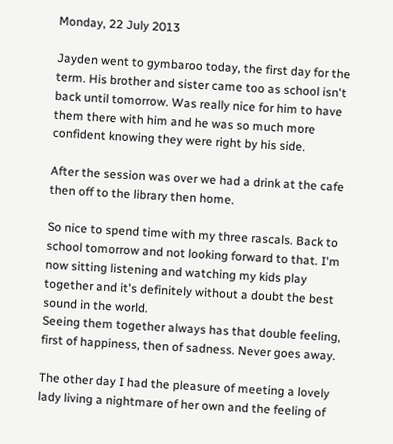Monday, 22 July 2013

Jayden went to gymbaroo today, the first day for the term. His brother and sister came too as school isn't back until tomorrow. Was really nice for him to have them there with him and he was so much more confident knowing they were right by his side.

After the session was over we had a drink at the cafe then off to the library then home.

So nice to spend time with my three rascals. Back to school tomorrow and not looking forward to that. I'm now sitting listening and watching my kids play together and it's definitely without a doubt the best sound in the world.
Seeing them together always has that double feeling, first of happiness, then of sadness. Never goes away.

The other day I had the pleasure of meeting a lovely lady living a nightmare of her own and the feeling of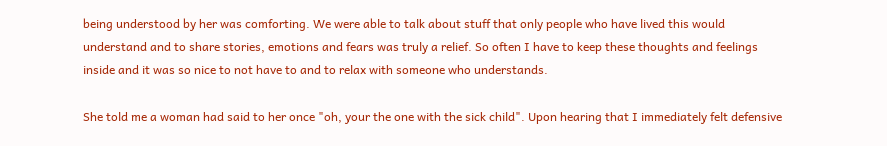being understood by her was comforting. We were able to talk about stuff that only people who have lived this would understand and to share stories, emotions and fears was truly a relief. So often I have to keep these thoughts and feelings inside and it was so nice to not have to and to relax with someone who understands.

She told me a woman had said to her once "oh, your the one with the sick child". Upon hearing that I immediately felt defensive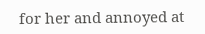for her and annoyed at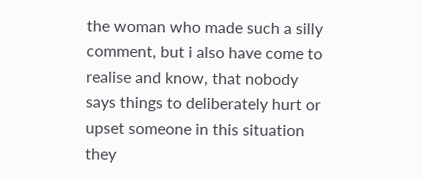the woman who made such a silly comment, but i also have come to realise and know, that nobody says things to deliberately hurt or upset someone in this situation they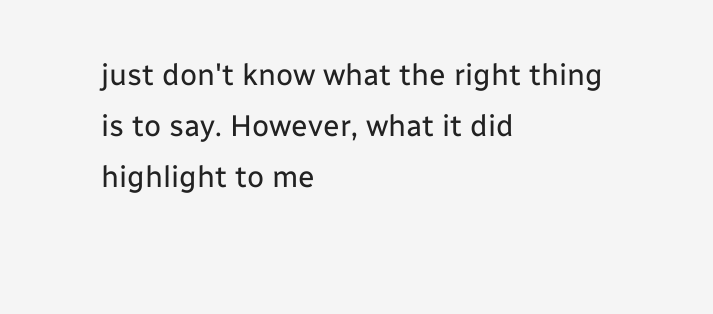just don't know what the right thing is to say. However, what it did highlight to me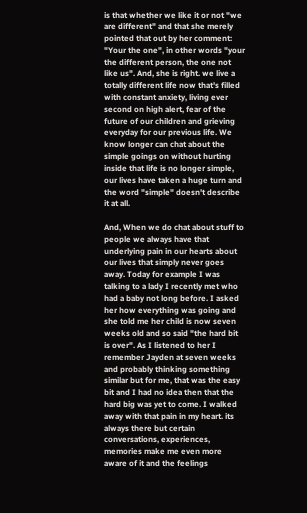is that whether we like it or not "we are different" and that she merely pointed that out by her comment: "Your the one", in other words "your the different person, the one not like us". And, she is right. we live a totally different life now that's filled with constant anxiety, living ever second on high alert, fear of the future of our children and grieving everyday for our previous life. We know longer can chat about the simple goings on without hurting inside that life is no longer simple, our lives have taken a huge turn and the word "simple" doesn't describe it at all.

And, When we do chat about stuff to people we always have that underlying pain in our hearts about our lives that simply never goes away. Today for example I was talking to a lady I recently met who had a baby not long before. I asked her how everything was going and she told me her child is now seven weeks old and so said "the hard bit is over". As I listened to her I remember Jayden at seven weeks and probably thinking something similar but for me, that was the easy bit and I had no idea then that the hard big was yet to come. I walked away with that pain in my heart. its always there but certain conversations, experiences, memories make me even more aware of it and the feelings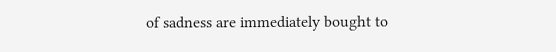of sadness are immediately bought to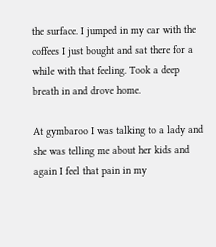the surface. I jumped in my car with the coffees I just bought and sat there for a while with that feeling. Took a deep breath in and drove home.

At gymbaroo I was talking to a lady and she was telling me about her kids and again I feel that pain in my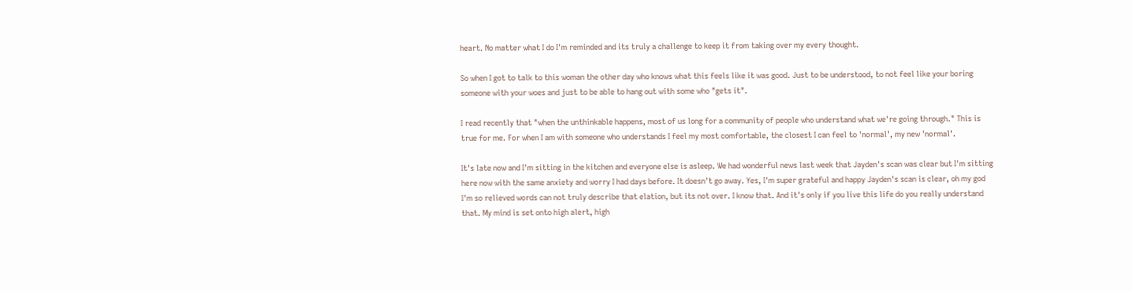heart. No matter what I do I'm reminded and its truly a challenge to keep it from taking over my every thought.

So when I got to talk to this woman the other day who knows what this feels like it was good. Just to be understood, to not feel like your boring someone with your woes and just to be able to hang out with some who "gets it".

I read recently that "when the unthinkable happens, most of us long for a community of people who understand what we're going through." This is true for me. For when I am with someone who understands I feel my most comfortable, the closest I can feel to 'normal', my new 'normal'.

It's late now and I'm sitting in the kitchen and everyone else is asleep. We had wonderful news last week that Jayden's scan was clear but I'm sitting here now with the same anxiety and worry I had days before. It doesn't go away. Yes, I'm super grateful and happy Jayden's scan is clear, oh my god I'm so relieved words can not truly describe that elation, but its not over. I know that. And it's only if you live this life do you really understand that. My mind is set onto high alert, high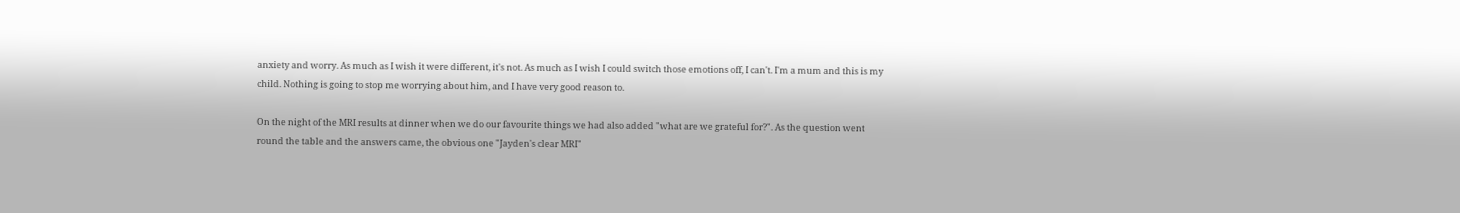anxiety and worry. As much as I wish it were different, it's not. As much as I wish I could switch those emotions off, I can't. I'm a mum and this is my child. Nothing is going to stop me worrying about him, and I have very good reason to.

On the night of the MRI results at dinner when we do our favourite things we had also added "what are we grateful for?". As the question went round the table and the answers came, the obvious one "Jayden's clear MRI"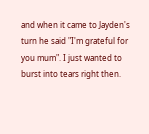and when it came to Jayden's turn he said "I'm grateful for you mum". I just wanted to burst into tears right then.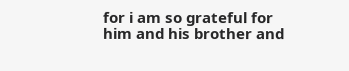for i am so grateful for him and his brother and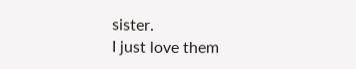sister.
I just love them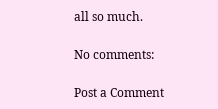all so much.

No comments:

Post a Comment